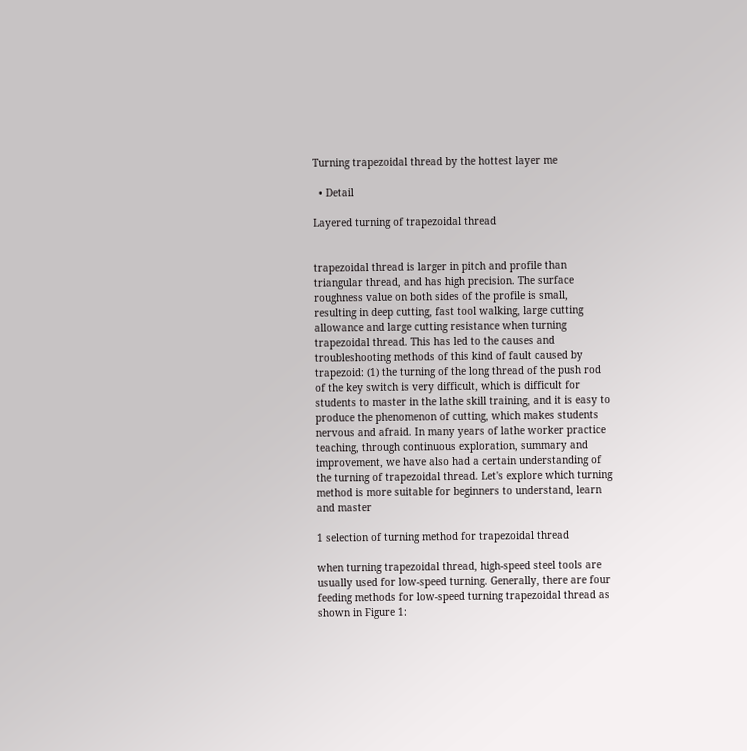Turning trapezoidal thread by the hottest layer me

  • Detail

Layered turning of trapezoidal thread


trapezoidal thread is larger in pitch and profile than triangular thread, and has high precision. The surface roughness value on both sides of the profile is small, resulting in deep cutting, fast tool walking, large cutting allowance and large cutting resistance when turning trapezoidal thread. This has led to the causes and troubleshooting methods of this kind of fault caused by trapezoid: (1) the turning of the long thread of the push rod of the key switch is very difficult, which is difficult for students to master in the lathe skill training, and it is easy to produce the phenomenon of cutting, which makes students nervous and afraid. In many years of lathe worker practice teaching, through continuous exploration, summary and improvement, we have also had a certain understanding of the turning of trapezoidal thread. Let's explore which turning method is more suitable for beginners to understand, learn and master

1 selection of turning method for trapezoidal thread

when turning trapezoidal thread, high-speed steel tools are usually used for low-speed turning. Generally, there are four feeding methods for low-speed turning trapezoidal thread as shown in Figure 1: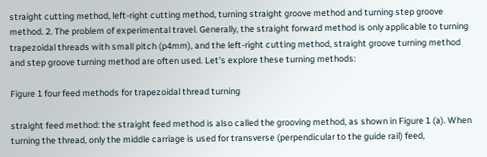straight cutting method, left-right cutting method, turning straight groove method and turning step groove method. 2. The problem of experimental travel. Generally, the straight forward method is only applicable to turning trapezoidal threads with small pitch (p4mm), and the left-right cutting method, straight groove turning method and step groove turning method are often used. Let's explore these turning methods:

Figure 1 four feed methods for trapezoidal thread turning

straight feed method: the straight feed method is also called the grooving method, as shown in Figure 1 (a). When turning the thread, only the middle carriage is used for transverse (perpendicular to the guide rail) feed,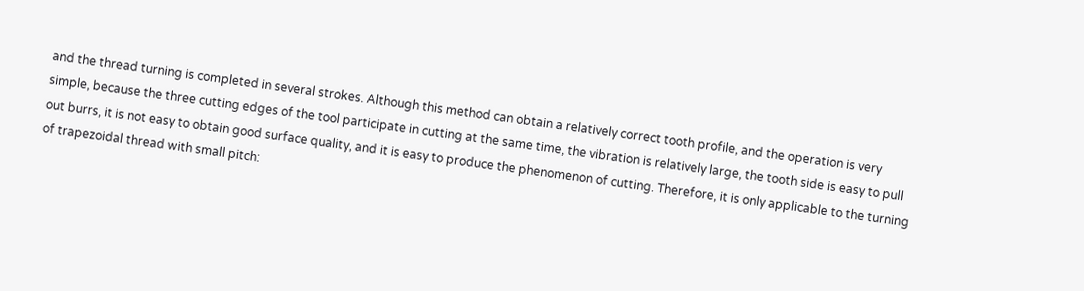and the thread turning is completed in several strokes. Although this method can obtain a relatively correct tooth profile, and the operation is very simple, because the three cutting edges of the tool participate in cutting at the same time, the vibration is relatively large, the tooth side is easy to pull out burrs, it is not easy to obtain good surface quality, and it is easy to produce the phenomenon of cutting. Therefore, it is only applicable to the turning of trapezoidal thread with small pitch: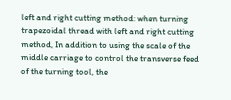left and right cutting method: when turning trapezoidal thread with left and right cutting method, In addition to using the scale of the middle carriage to control the transverse feed of the turning tool, the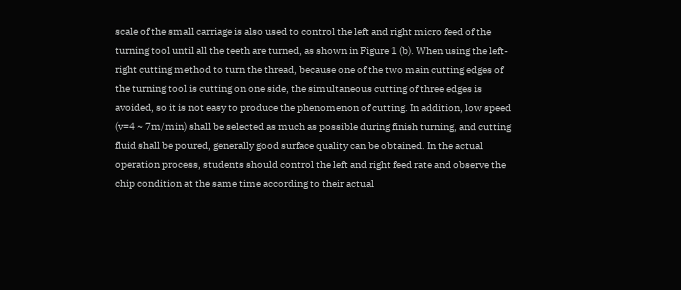scale of the small carriage is also used to control the left and right micro feed of the turning tool until all the teeth are turned, as shown in Figure 1 (b). When using the left-right cutting method to turn the thread, because one of the two main cutting edges of the turning tool is cutting on one side, the simultaneous cutting of three edges is avoided, so it is not easy to produce the phenomenon of cutting. In addition, low speed (v=4 ~ 7m/min) shall be selected as much as possible during finish turning, and cutting fluid shall be poured, generally good surface quality can be obtained. In the actual operation process, students should control the left and right feed rate and observe the chip condition at the same time according to their actual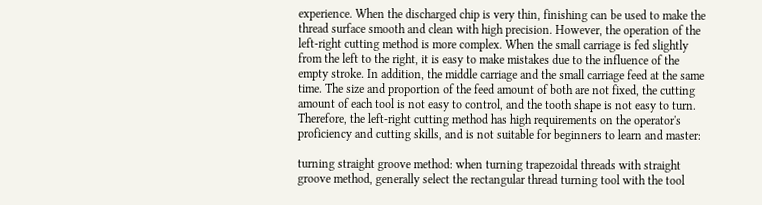experience. When the discharged chip is very thin, finishing can be used to make the thread surface smooth and clean with high precision. However, the operation of the left-right cutting method is more complex. When the small carriage is fed slightly from the left to the right, it is easy to make mistakes due to the influence of the empty stroke. In addition, the middle carriage and the small carriage feed at the same time. The size and proportion of the feed amount of both are not fixed, the cutting amount of each tool is not easy to control, and the tooth shape is not easy to turn. Therefore, the left-right cutting method has high requirements on the operator's proficiency and cutting skills, and is not suitable for beginners to learn and master:

turning straight groove method: when turning trapezoidal threads with straight groove method, generally select the rectangular thread turning tool with the tool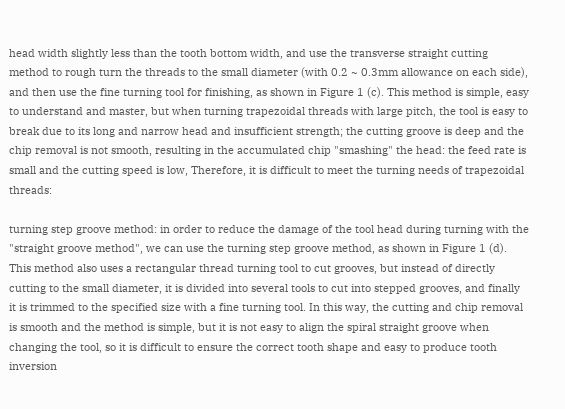head width slightly less than the tooth bottom width, and use the transverse straight cutting method to rough turn the threads to the small diameter (with 0.2 ~ 0.3mm allowance on each side), and then use the fine turning tool for finishing, as shown in Figure 1 (c). This method is simple, easy to understand and master, but when turning trapezoidal threads with large pitch, the tool is easy to break due to its long and narrow head and insufficient strength; the cutting groove is deep and the chip removal is not smooth, resulting in the accumulated chip "smashing" the head: the feed rate is small and the cutting speed is low, Therefore, it is difficult to meet the turning needs of trapezoidal threads:

turning step groove method: in order to reduce the damage of the tool head during turning with the "straight groove method", we can use the turning step groove method, as shown in Figure 1 (d). This method also uses a rectangular thread turning tool to cut grooves, but instead of directly cutting to the small diameter, it is divided into several tools to cut into stepped grooves, and finally it is trimmed to the specified size with a fine turning tool. In this way, the cutting and chip removal is smooth and the method is simple, but it is not easy to align the spiral straight groove when changing the tool, so it is difficult to ensure the correct tooth shape and easy to produce tooth inversion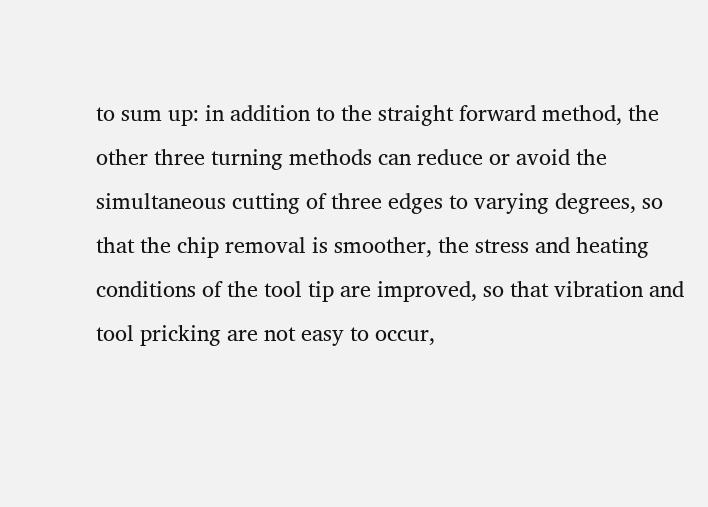to sum up: in addition to the straight forward method, the other three turning methods can reduce or avoid the simultaneous cutting of three edges to varying degrees, so that the chip removal is smoother, the stress and heating conditions of the tool tip are improved, so that vibration and tool pricking are not easy to occur,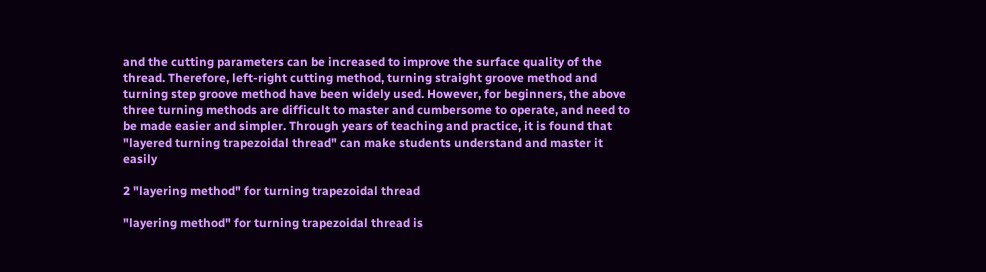and the cutting parameters can be increased to improve the surface quality of the thread. Therefore, left-right cutting method, turning straight groove method and turning step groove method have been widely used. However, for beginners, the above three turning methods are difficult to master and cumbersome to operate, and need to be made easier and simpler. Through years of teaching and practice, it is found that "layered turning trapezoidal thread" can make students understand and master it easily

2 "layering method" for turning trapezoidal thread

"layering method" for turning trapezoidal thread is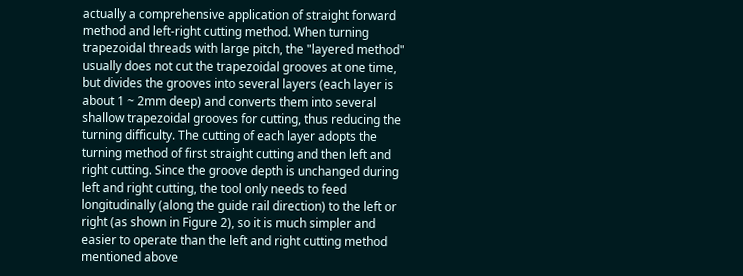actually a comprehensive application of straight forward method and left-right cutting method. When turning trapezoidal threads with large pitch, the "layered method" usually does not cut the trapezoidal grooves at one time, but divides the grooves into several layers (each layer is about 1 ~ 2mm deep) and converts them into several shallow trapezoidal grooves for cutting, thus reducing the turning difficulty. The cutting of each layer adopts the turning method of first straight cutting and then left and right cutting. Since the groove depth is unchanged during left and right cutting, the tool only needs to feed longitudinally (along the guide rail direction) to the left or right (as shown in Figure 2), so it is much simpler and easier to operate than the left and right cutting method mentioned above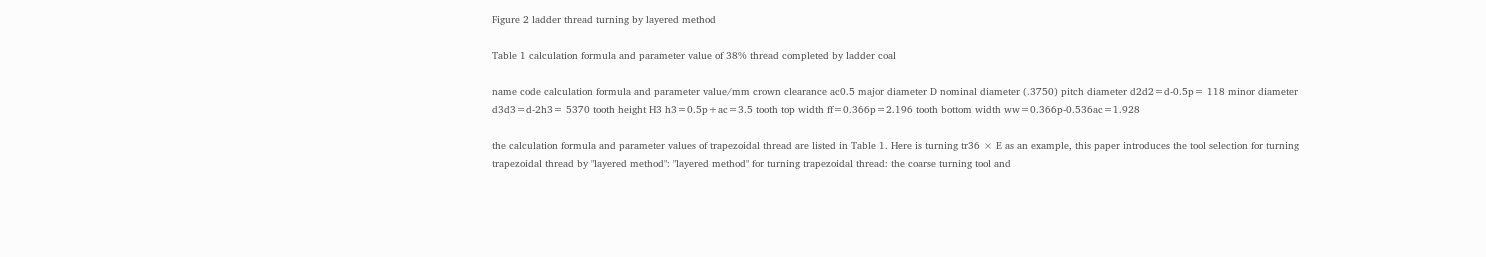Figure 2 ladder thread turning by layered method

Table 1 calculation formula and parameter value of 38% thread completed by ladder coal

name code calculation formula and parameter value/mm crown clearance ac0.5 major diameter D nominal diameter (.3750) pitch diameter d2d2=d-0.5p= 118 minor diameter d3d3=d-2h3= 5370 tooth height H3 h3=0.5p+ac=3.5 tooth top width ff=0.366p=2.196 tooth bottom width ww=0.366p-0.536ac=1.928

the calculation formula and parameter values of trapezoidal thread are listed in Table 1. Here is turning tr36 × E as an example, this paper introduces the tool selection for turning trapezoidal thread by "layered method": "layered method" for turning trapezoidal thread: the coarse turning tool and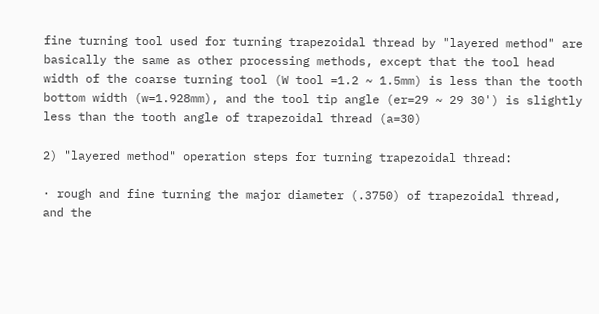fine turning tool used for turning trapezoidal thread by "layered method" are basically the same as other processing methods, except that the tool head width of the coarse turning tool (W tool =1.2 ~ 1.5mm) is less than the tooth bottom width (w=1.928mm), and the tool tip angle (er=29 ~ 29 30') is slightly less than the tooth angle of trapezoidal thread (a=30)

2) "layered method" operation steps for turning trapezoidal thread:

· rough and fine turning the major diameter (.3750) of trapezoidal thread, and the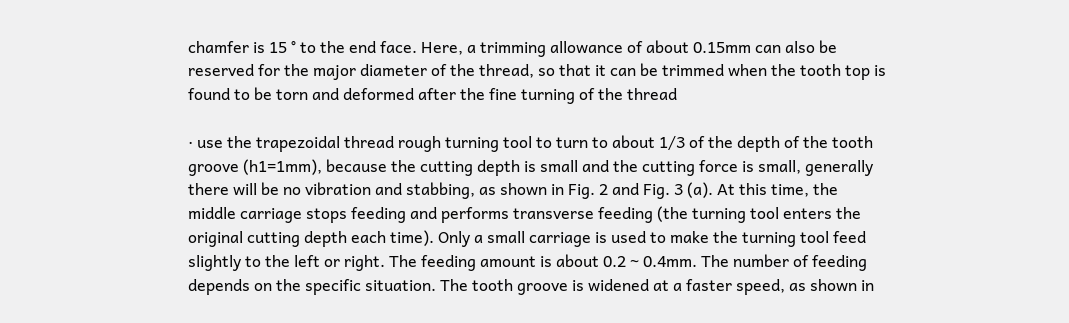chamfer is 15 ° to the end face. Here, a trimming allowance of about 0.15mm can also be reserved for the major diameter of the thread, so that it can be trimmed when the tooth top is found to be torn and deformed after the fine turning of the thread

· use the trapezoidal thread rough turning tool to turn to about 1/3 of the depth of the tooth groove (h1=1mm), because the cutting depth is small and the cutting force is small, generally there will be no vibration and stabbing, as shown in Fig. 2 and Fig. 3 (a). At this time, the middle carriage stops feeding and performs transverse feeding (the turning tool enters the original cutting depth each time). Only a small carriage is used to make the turning tool feed slightly to the left or right. The feeding amount is about 0.2 ~ 0.4mm. The number of feeding depends on the specific situation. The tooth groove is widened at a faster speed, as shown in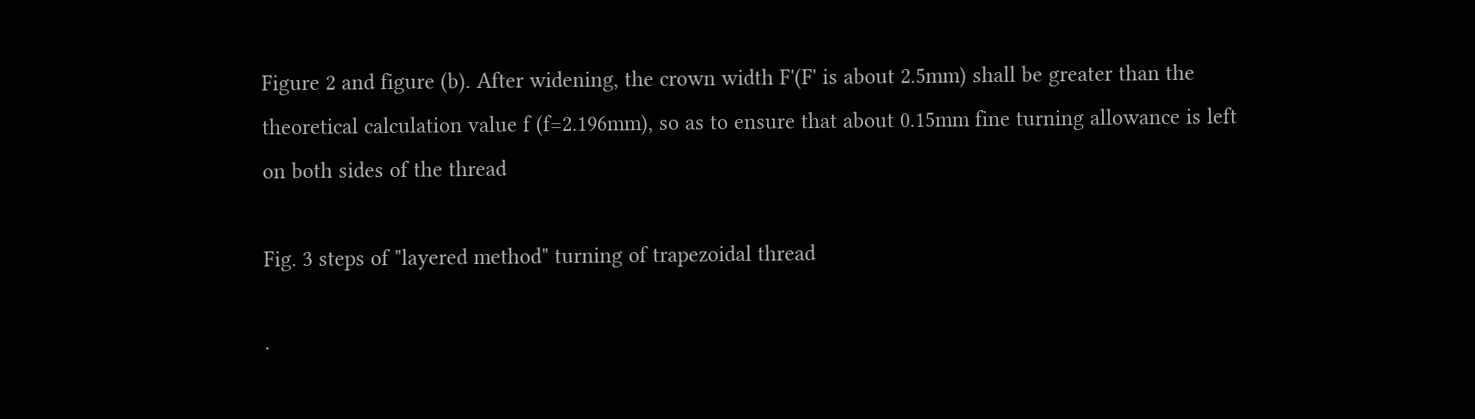Figure 2 and figure (b). After widening, the crown width F'(F' is about 2.5mm) shall be greater than the theoretical calculation value f (f=2.196mm), so as to ensure that about 0.15mm fine turning allowance is left on both sides of the thread

Fig. 3 steps of "layered method" turning of trapezoidal thread

·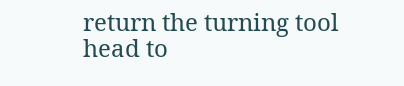return the turning tool head to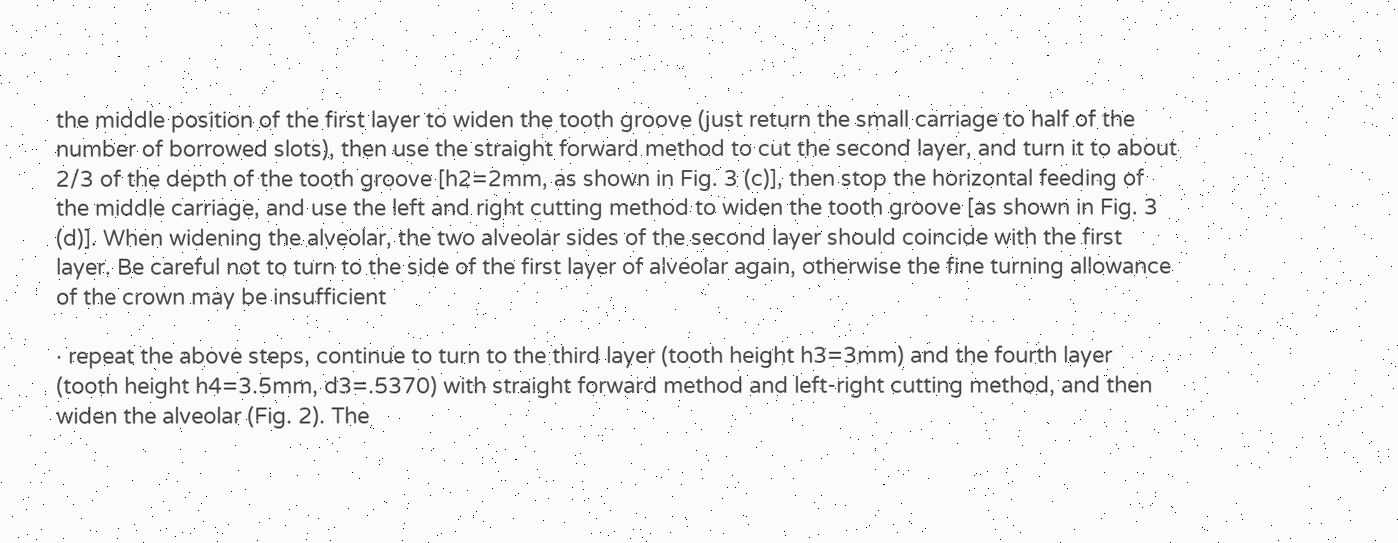the middle position of the first layer to widen the tooth groove (just return the small carriage to half of the number of borrowed slots), then use the straight forward method to cut the second layer, and turn it to about 2/3 of the depth of the tooth groove [h2=2mm, as shown in Fig. 3 (c)], then stop the horizontal feeding of the middle carriage, and use the left and right cutting method to widen the tooth groove [as shown in Fig. 3 (d)]. When widening the alveolar, the two alveolar sides of the second layer should coincide with the first layer. Be careful not to turn to the side of the first layer of alveolar again, otherwise the fine turning allowance of the crown may be insufficient

· repeat the above steps, continue to turn to the third layer (tooth height h3=3mm) and the fourth layer (tooth height h4=3.5mm, d3=.5370) with straight forward method and left-right cutting method, and then widen the alveolar (Fig. 2). The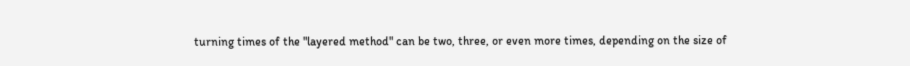turning times of the "layered method" can be two, three, or even more times, depending on the size of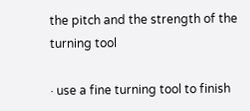the pitch and the strength of the turning tool

· use a fine turning tool to finish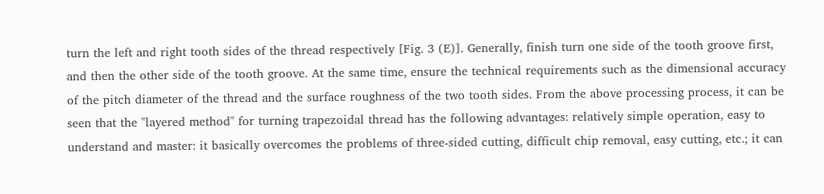turn the left and right tooth sides of the thread respectively [Fig. 3 (E)]. Generally, finish turn one side of the tooth groove first, and then the other side of the tooth groove. At the same time, ensure the technical requirements such as the dimensional accuracy of the pitch diameter of the thread and the surface roughness of the two tooth sides. From the above processing process, it can be seen that the "layered method" for turning trapezoidal thread has the following advantages: relatively simple operation, easy to understand and master: it basically overcomes the problems of three-sided cutting, difficult chip removal, easy cutting, etc.; it can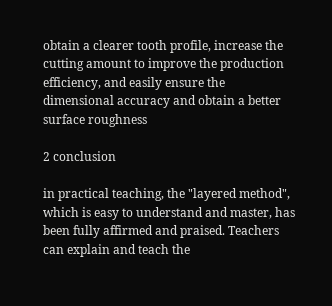obtain a clearer tooth profile, increase the cutting amount to improve the production efficiency, and easily ensure the dimensional accuracy and obtain a better surface roughness

2 conclusion

in practical teaching, the "layered method", which is easy to understand and master, has been fully affirmed and praised. Teachers can explain and teach the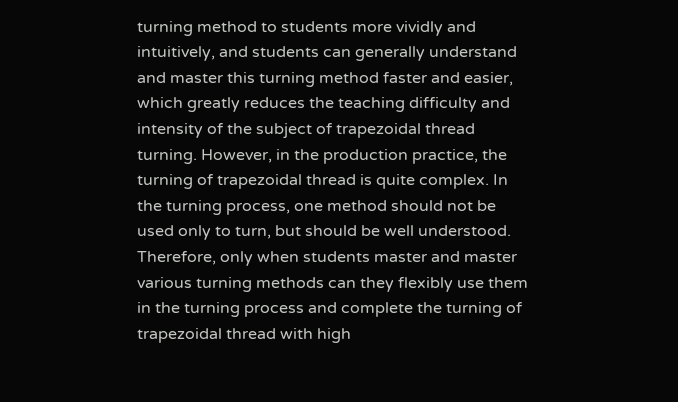turning method to students more vividly and intuitively, and students can generally understand and master this turning method faster and easier, which greatly reduces the teaching difficulty and intensity of the subject of trapezoidal thread turning. However, in the production practice, the turning of trapezoidal thread is quite complex. In the turning process, one method should not be used only to turn, but should be well understood. Therefore, only when students master and master various turning methods can they flexibly use them in the turning process and complete the turning of trapezoidal thread with high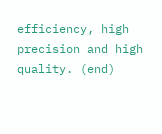efficiency, high precision and high quality. (end)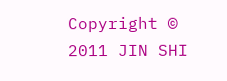Copyright © 2011 JIN SHI